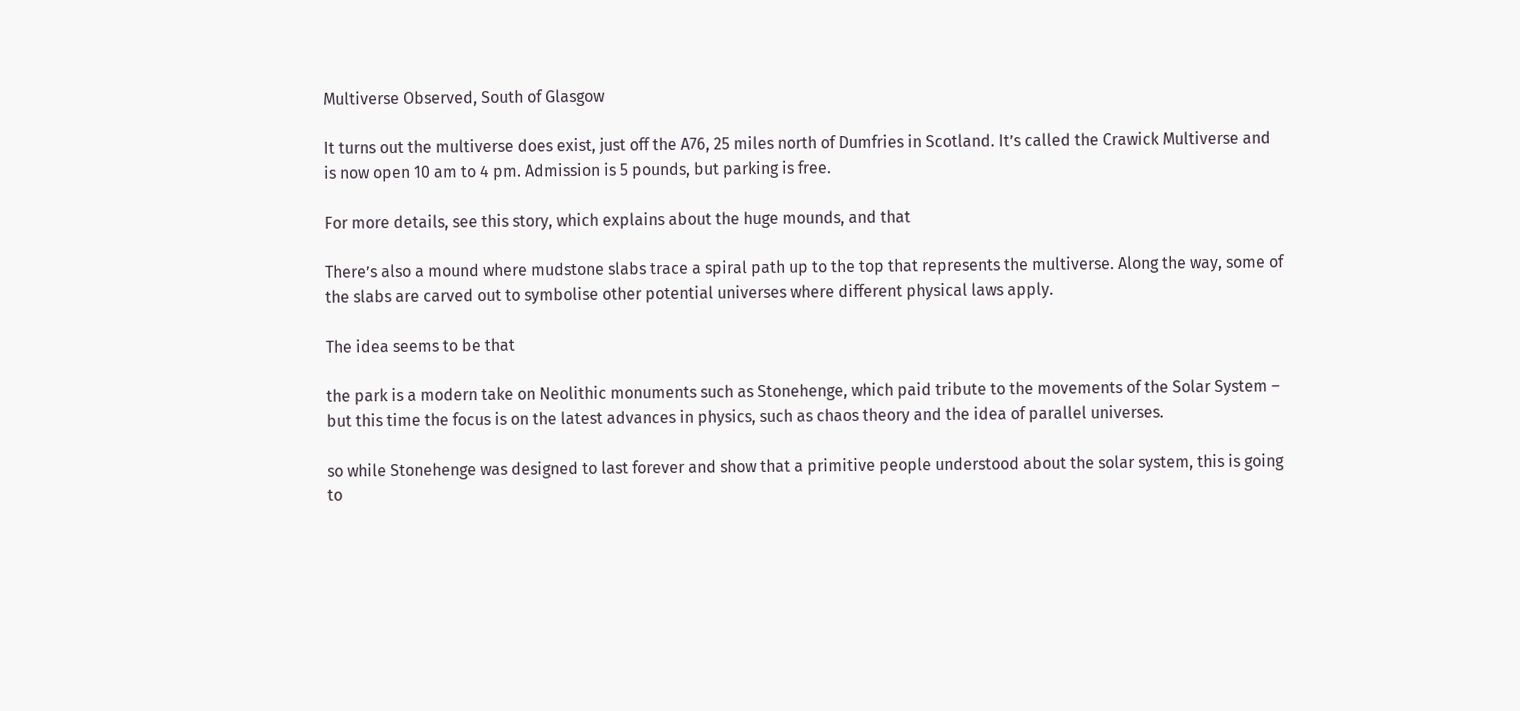Multiverse Observed, South of Glasgow

It turns out the multiverse does exist, just off the A76, 25 miles north of Dumfries in Scotland. It’s called the Crawick Multiverse and is now open 10 am to 4 pm. Admission is 5 pounds, but parking is free.

For more details, see this story, which explains about the huge mounds, and that

There’s also a mound where mudstone slabs trace a spiral path up to the top that represents the multiverse. Along the way, some of the slabs are carved out to symbolise other potential universes where different physical laws apply.

The idea seems to be that

the park is a modern take on Neolithic monuments such as Stonehenge, which paid tribute to the movements of the Solar System – but this time the focus is on the latest advances in physics, such as chaos theory and the idea of parallel universes.

so while Stonehenge was designed to last forever and show that a primitive people understood about the solar system, this is going to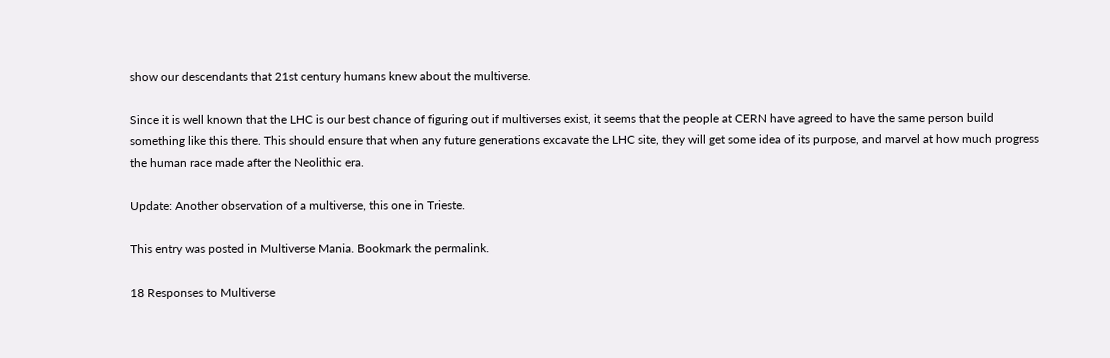show our descendants that 21st century humans knew about the multiverse.

Since it is well known that the LHC is our best chance of figuring out if multiverses exist, it seems that the people at CERN have agreed to have the same person build something like this there. This should ensure that when any future generations excavate the LHC site, they will get some idea of its purpose, and marvel at how much progress the human race made after the Neolithic era.

Update: Another observation of a multiverse, this one in Trieste.

This entry was posted in Multiverse Mania. Bookmark the permalink.

18 Responses to Multiverse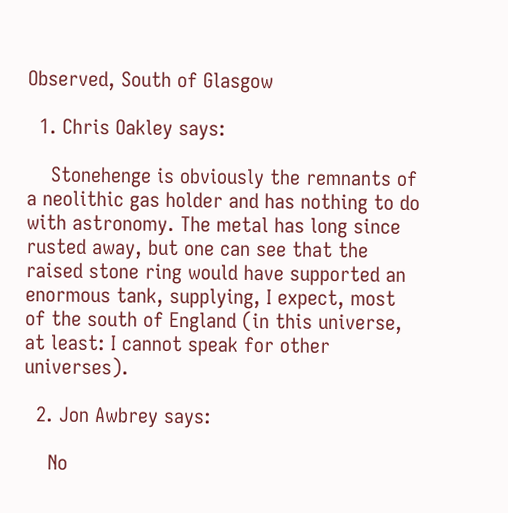Observed, South of Glasgow

  1. Chris Oakley says:

    Stonehenge is obviously the remnants of a neolithic gas holder and has nothing to do with astronomy. The metal has long since rusted away, but one can see that the raised stone ring would have supported an enormous tank, supplying, I expect, most of the south of England (in this universe, at least: I cannot speak for other universes).

  2. Jon Awbrey says:

    No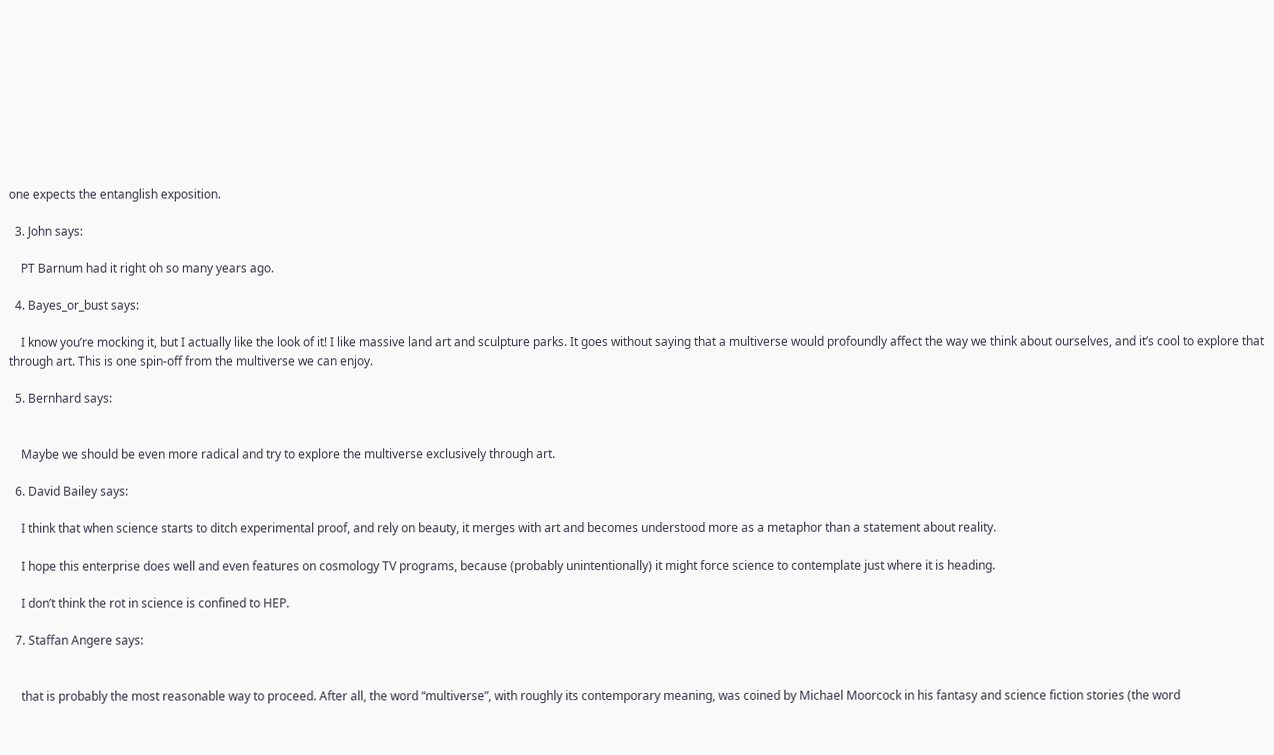one expects the entanglish exposition.

  3. John says:

    PT Barnum had it right oh so many years ago.

  4. Bayes_or_bust says:

    I know you’re mocking it, but I actually like the look of it! I like massive land art and sculpture parks. It goes without saying that a multiverse would profoundly affect the way we think about ourselves, and it’s cool to explore that through art. This is one spin-off from the multiverse we can enjoy.

  5. Bernhard says:


    Maybe we should be even more radical and try to explore the multiverse exclusively through art.

  6. David Bailey says:

    I think that when science starts to ditch experimental proof, and rely on beauty, it merges with art and becomes understood more as a metaphor than a statement about reality.

    I hope this enterprise does well and even features on cosmology TV programs, because (probably unintentionally) it might force science to contemplate just where it is heading.

    I don’t think the rot in science is confined to HEP.

  7. Staffan Angere says:


    that is probably the most reasonable way to proceed. After all, the word “multiverse”, with roughly its contemporary meaning, was coined by Michael Moorcock in his fantasy and science fiction stories (the word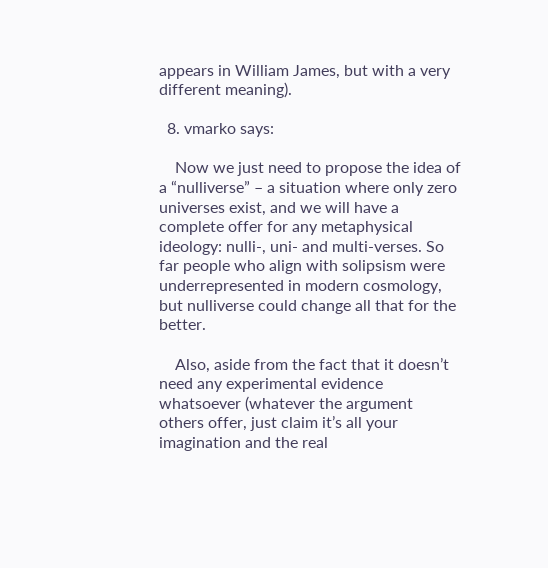appears in William James, but with a very different meaning).

  8. vmarko says:

    Now we just need to propose the idea of a “nulliverse” – a situation where only zero universes exist, and we will have a complete offer for any metaphysical ideology: nulli-, uni- and multi-verses. So far people who align with solipsism were underrepresented in modern cosmology, but nulliverse could change all that for the better.

    Also, aside from the fact that it doesn’t need any experimental evidence whatsoever (whatever the argument others offer, just claim it’s all your imagination and the real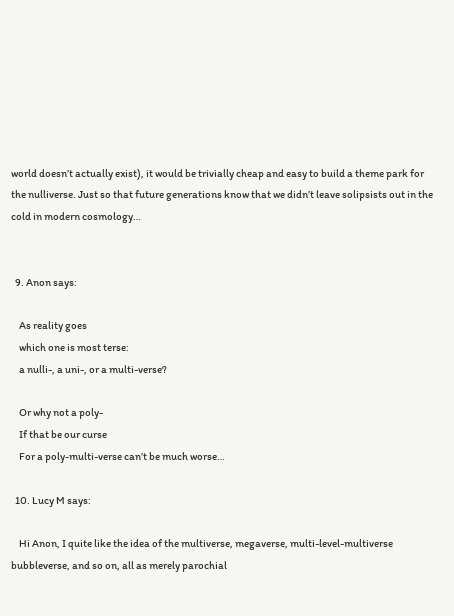world doesn’t actually exist), it would be trivially cheap and easy to build a theme park for the nulliverse. Just so that future generations know that we didn’t leave solipsists out in the cold in modern cosmology…


  9. Anon says:

    As reality goes
    which one is most terse:
    a nulli-, a uni-, or a multi-verse?

    Or why not a poly-
    If that be our curse
    For a poly-multi-verse can’t be much worse…

  10. Lucy M says:

    Hi Anon, I quite like the idea of the multiverse, megaverse, multi-level-multiverse bubbleverse, and so on, all as merely parochial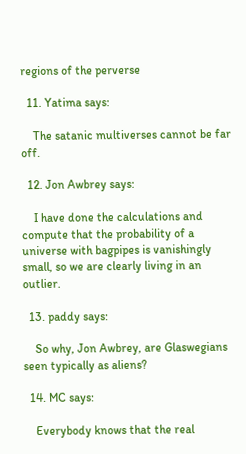regions of the perverse

  11. Yatima says:

    The satanic multiverses cannot be far off.

  12. Jon Awbrey says:

    I have done the calculations and compute that the probability of a universe with bagpipes is vanishingly small, so we are clearly living in an outlier.

  13. paddy says:

    So why, Jon Awbrey, are Glaswegians seen typically as aliens?

  14. MC says:

    Everybody knows that the real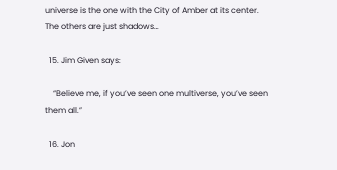universe is the one with the City of Amber at its center. The others are just shadows…

  15. Jim Given says:

    “Believe me, if you’ve seen one multiverse, you’ve seen them all.”

  16. Jon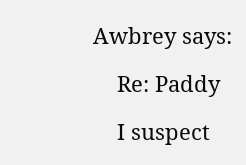Awbrey says:

    Re: Paddy

    I suspect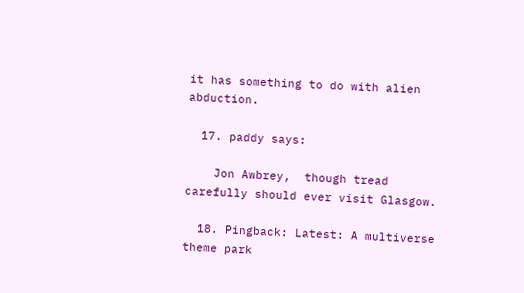it has something to do with alien abduction.

  17. paddy says:

    Jon Awbrey,  though tread carefully should ever visit Glasgow.

  18. Pingback: Latest: A multiverse theme park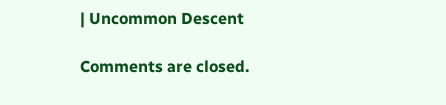| Uncommon Descent

Comments are closed.